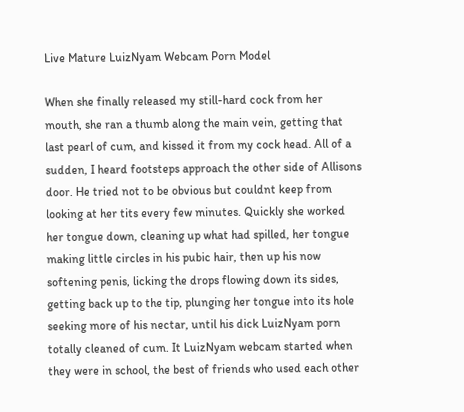Live Mature LuizNyam Webcam Porn Model

When she finally released my still-hard cock from her mouth, she ran a thumb along the main vein, getting that last pearl of cum, and kissed it from my cock head. All of a sudden, I heard footsteps approach the other side of Allisons door. He tried not to be obvious but couldnt keep from looking at her tits every few minutes. Quickly she worked her tongue down, cleaning up what had spilled, her tongue making little circles in his pubic hair, then up his now softening penis, licking the drops flowing down its sides, getting back up to the tip, plunging her tongue into its hole seeking more of his nectar, until his dick LuizNyam porn totally cleaned of cum. It LuizNyam webcam started when they were in school, the best of friends who used each other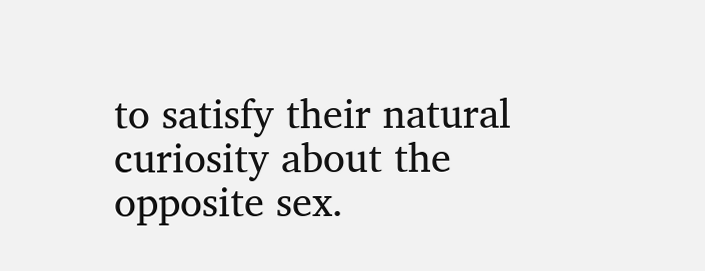to satisfy their natural curiosity about the opposite sex.